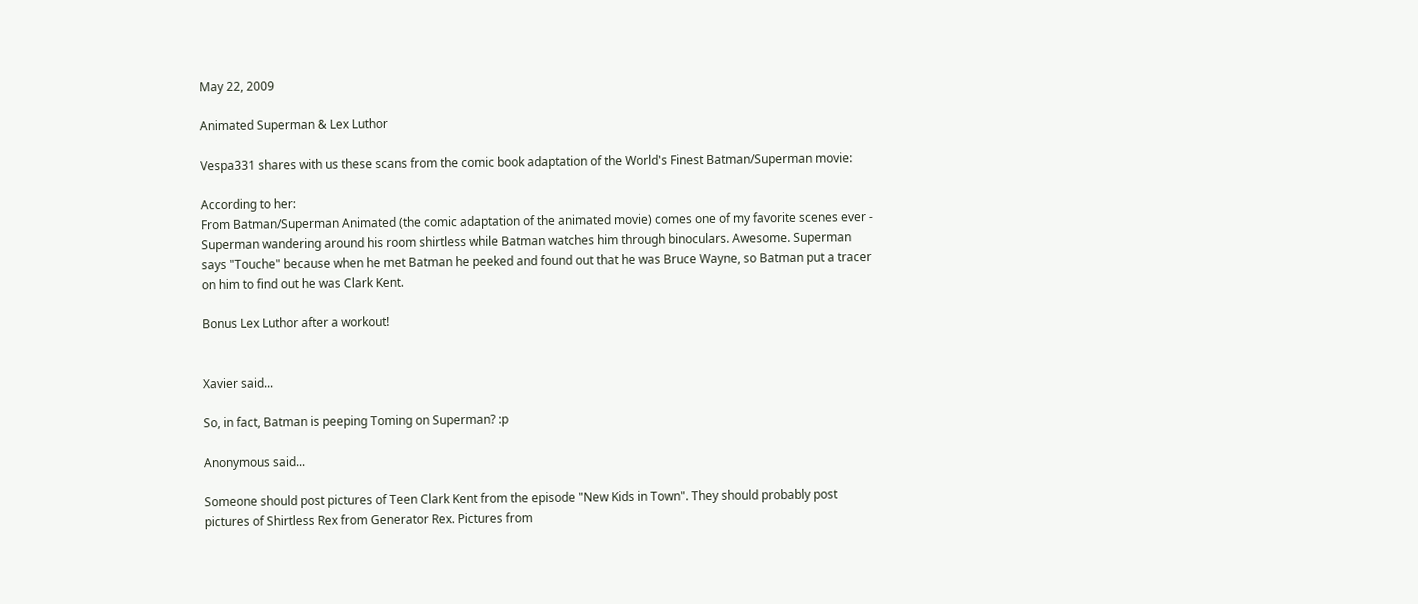May 22, 2009

Animated Superman & Lex Luthor

Vespa331 shares with us these scans from the comic book adaptation of the World's Finest Batman/Superman movie:

According to her:
From Batman/Superman Animated (the comic adaptation of the animated movie) comes one of my favorite scenes ever - Superman wandering around his room shirtless while Batman watches him through binoculars. Awesome. Superman says "Touche" because when he met Batman he peeked and found out that he was Bruce Wayne, so Batman put a tracer on him to find out he was Clark Kent.

Bonus Lex Luthor after a workout!


Xavier said...

So, in fact, Batman is peeping Toming on Superman? :p

Anonymous said...

Someone should post pictures of Teen Clark Kent from the episode "New Kids in Town". They should probably post pictures of Shirtless Rex from Generator Rex. Pictures from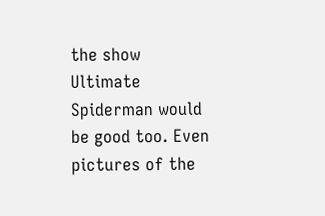the show Ultimate Spiderman would be good too. Even pictures of the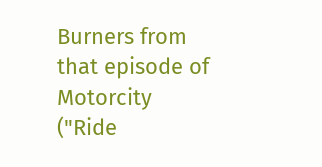Burners from that episode of Motorcity ("Ride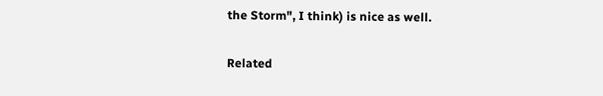the Storm", I think) is nice as well.


Related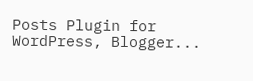Posts Plugin for WordPress, Blogger...